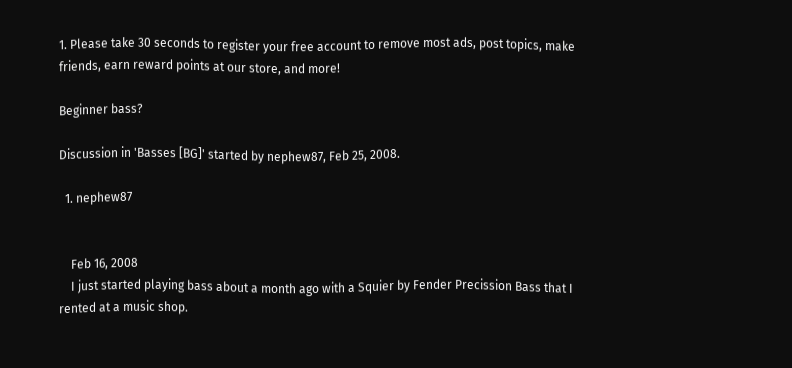1. Please take 30 seconds to register your free account to remove most ads, post topics, make friends, earn reward points at our store, and more!

Beginner bass?

Discussion in 'Basses [BG]' started by nephew87, Feb 25, 2008.

  1. nephew87


    Feb 16, 2008
    I just started playing bass about a month ago with a Squier by Fender Precission Bass that I rented at a music shop.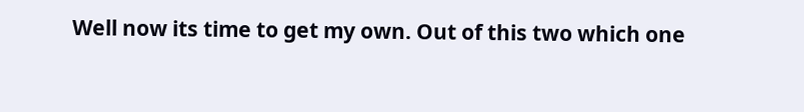Well now its time to get my own. Out of this two which one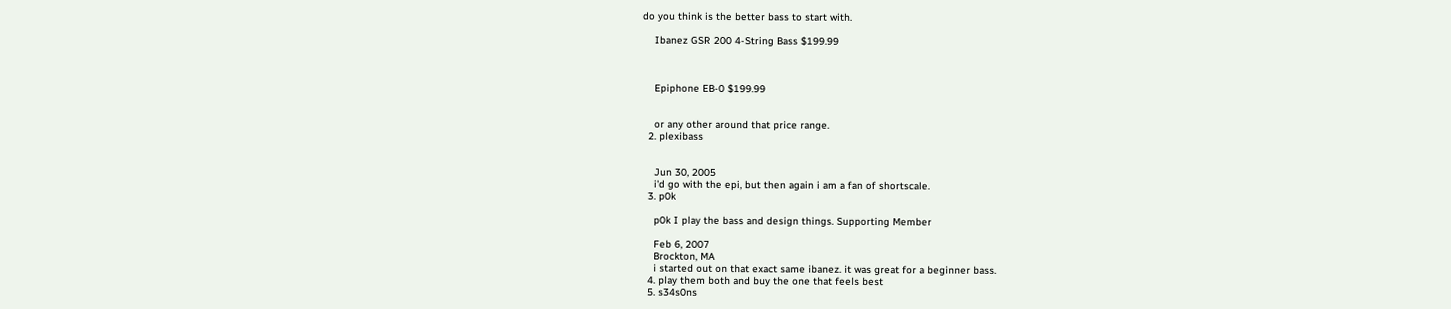do you think is the better bass to start with.

    Ibanez GSR 200 4-String Bass $199.99



    Epiphone EB-0 $199.99


    or any other around that price range.
  2. plexibass


    Jun 30, 2005
    i'd go with the epi, but then again i am a fan of shortscale.
  3. p0k

    p0k I play the bass and design things. Supporting Member

    Feb 6, 2007
    Brockton, MA
    i started out on that exact same ibanez. it was great for a beginner bass.
  4. play them both and buy the one that feels best
  5. s34s0ns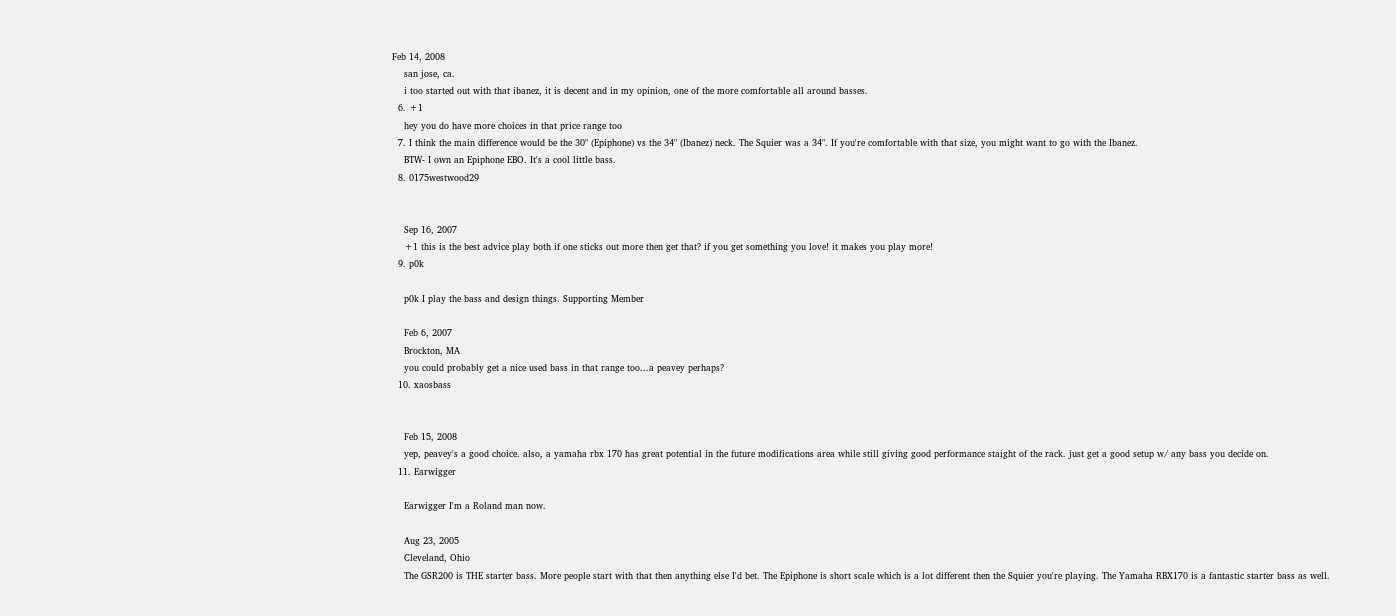Feb 14, 2008
    san jose, ca.
    i too started out with that ibanez, it is decent and in my opinion, one of the more comfortable all around basses.
  6. +1
    hey you do have more choices in that price range too
  7. I think the main difference would be the 30" (Epiphone) vs the 34" (Ibanez) neck. The Squier was a 34". If you're comfortable with that size, you might want to go with the Ibanez.
    BTW- I own an Epiphone EBO. It's a cool little bass.
  8. 0175westwood29


    Sep 16, 2007
    +1 this is the best advice play both if one sticks out more then get that? if you get something you love! it makes you play more!
  9. p0k

    p0k I play the bass and design things. Supporting Member

    Feb 6, 2007
    Brockton, MA
    you could probably get a nice used bass in that range too...a peavey perhaps?
  10. xaosbass


    Feb 15, 2008
    yep, peavey's a good choice. also, a yamaha rbx 170 has great potential in the future modifications area while still giving good performance staight of the rack. just get a good setup w/ any bass you decide on.
  11. Earwigger

    Earwigger I'm a Roland man now.

    Aug 23, 2005
    Cleveland, Ohio
    The GSR200 is THE starter bass. More people start with that then anything else I'd bet. The Epiphone is short scale which is a lot different then the Squier you're playing. The Yamaha RBX170 is a fantastic starter bass as well.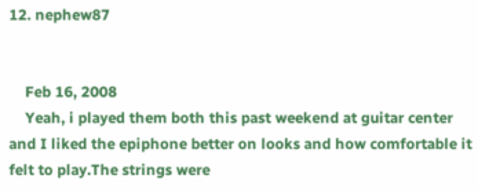12. nephew87


    Feb 16, 2008
    Yeah, i played them both this past weekend at guitar center and I liked the epiphone better on looks and how comfortable it felt to play.The strings were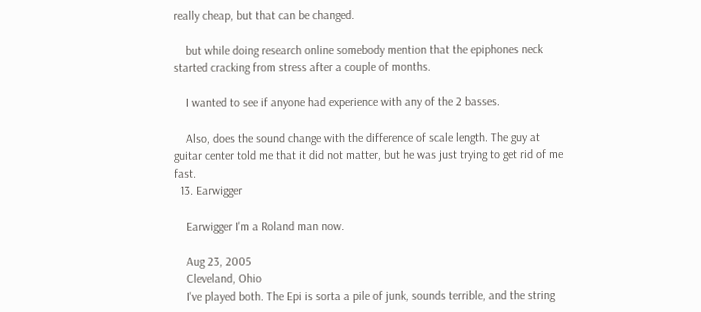really cheap, but that can be changed.

    but while doing research online somebody mention that the epiphones neck started cracking from stress after a couple of months.

    I wanted to see if anyone had experience with any of the 2 basses.

    Also, does the sound change with the difference of scale length. The guy at guitar center told me that it did not matter, but he was just trying to get rid of me fast.
  13. Earwigger

    Earwigger I'm a Roland man now.

    Aug 23, 2005
    Cleveland, Ohio
    I've played both. The Epi is sorta a pile of junk, sounds terrible, and the string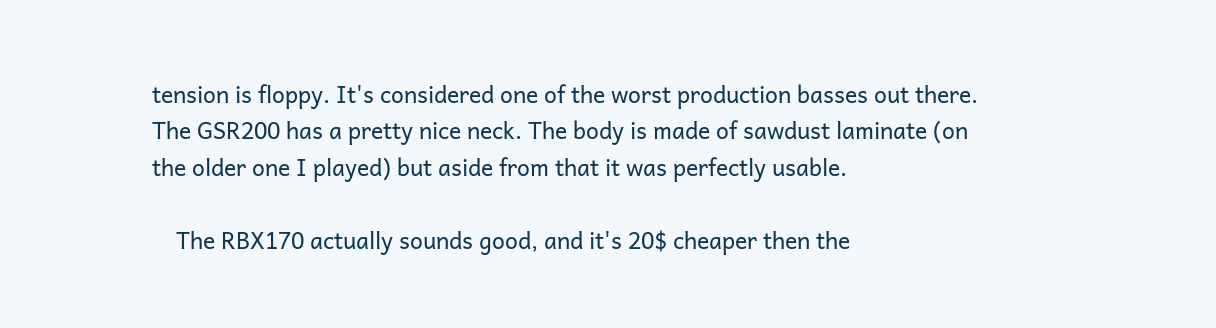tension is floppy. It's considered one of the worst production basses out there. The GSR200 has a pretty nice neck. The body is made of sawdust laminate (on the older one I played) but aside from that it was perfectly usable.

    The RBX170 actually sounds good, and it's 20$ cheaper then the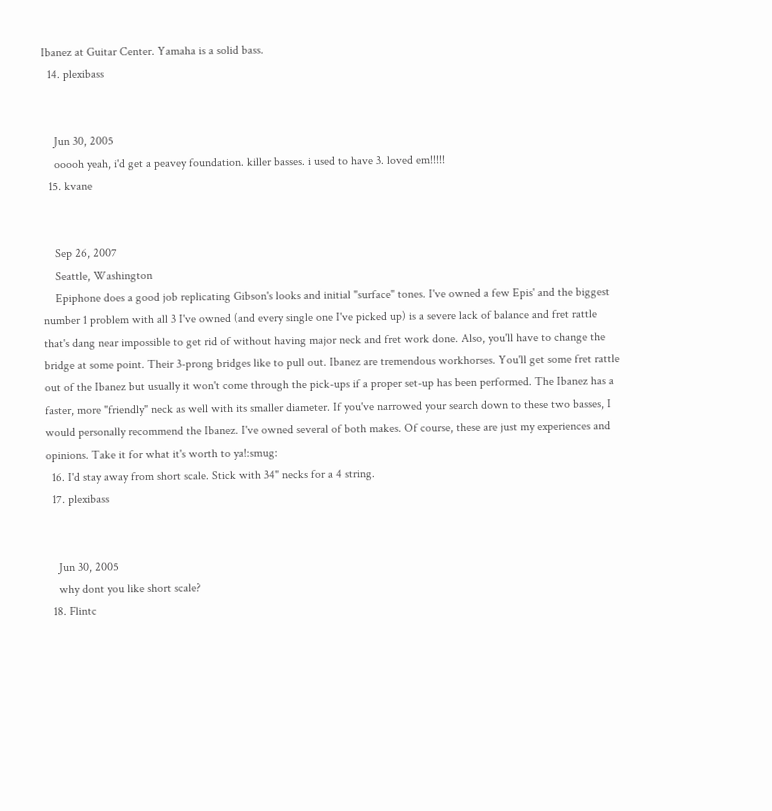Ibanez at Guitar Center. Yamaha is a solid bass.
  14. plexibass


    Jun 30, 2005
    ooooh yeah, i'd get a peavey foundation. killer basses. i used to have 3. loved em!!!!!
  15. kvane


    Sep 26, 2007
    Seattle, Washington
    Epiphone does a good job replicating Gibson's looks and initial "surface" tones. I've owned a few Epis' and the biggest number 1 problem with all 3 I've owned (and every single one I've picked up) is a severe lack of balance and fret rattle that's dang near impossible to get rid of without having major neck and fret work done. Also, you'll have to change the bridge at some point. Their 3-prong bridges like to pull out. Ibanez are tremendous workhorses. You'll get some fret rattle out of the Ibanez but usually it won't come through the pick-ups if a proper set-up has been performed. The Ibanez has a faster, more "friendly" neck as well with its smaller diameter. If you've narrowed your search down to these two basses, I would personally recommend the Ibanez. I've owned several of both makes. Of course, these are just my experiences and opinions. Take it for what it's worth to ya!:smug:
  16. I'd stay away from short scale. Stick with 34" necks for a 4 string.
  17. plexibass


    Jun 30, 2005
    why dont you like short scale?
  18. Flintc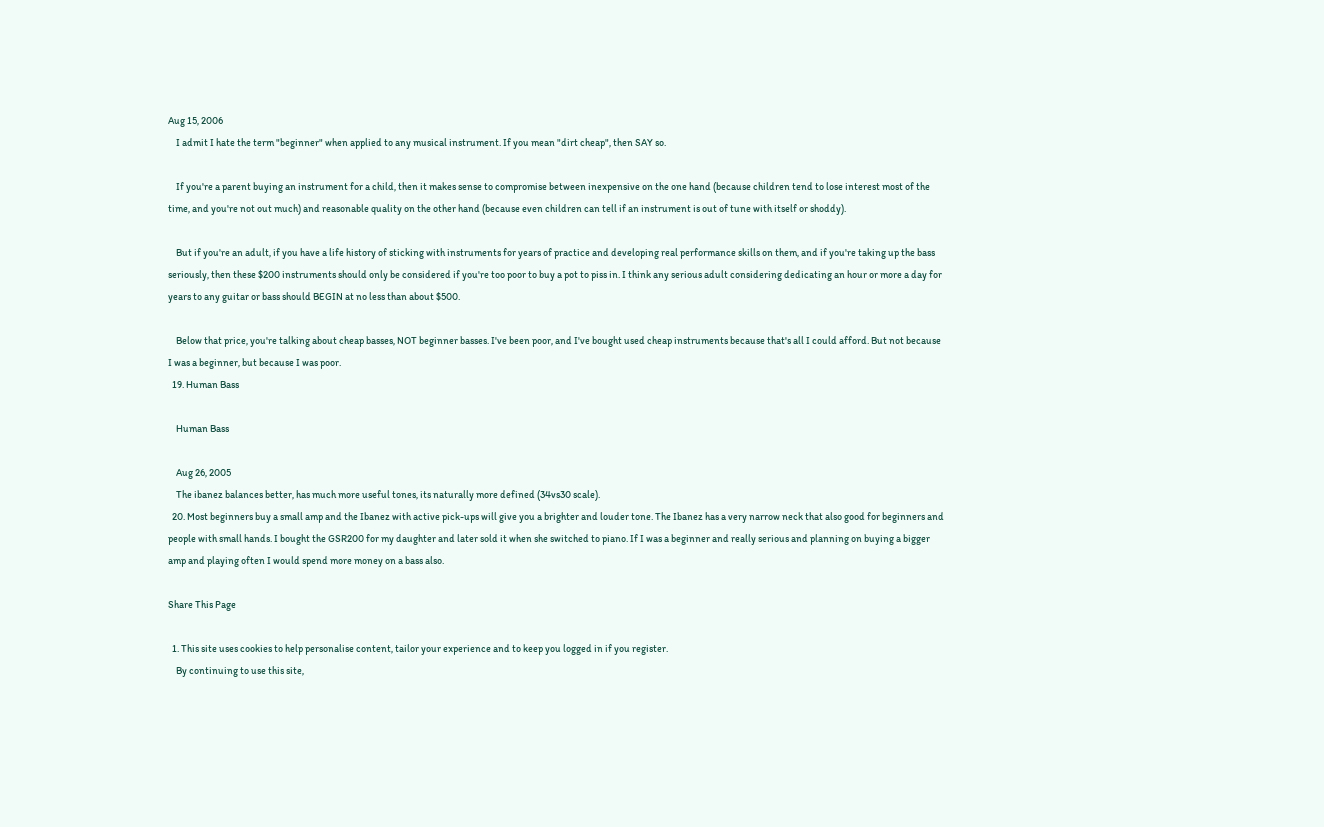Aug 15, 2006
    I admit I hate the term "beginner" when applied to any musical instrument. If you mean "dirt cheap", then SAY so.

    If you're a parent buying an instrument for a child, then it makes sense to compromise between inexpensive on the one hand (because children tend to lose interest most of the time, and you're not out much) and reasonable quality on the other hand (because even children can tell if an instrument is out of tune with itself or shoddy).

    But if you're an adult, if you have a life history of sticking with instruments for years of practice and developing real performance skills on them, and if you're taking up the bass seriously, then these $200 instruments should only be considered if you're too poor to buy a pot to piss in. I think any serious adult considering dedicating an hour or more a day for years to any guitar or bass should BEGIN at no less than about $500.

    Below that price, you're talking about cheap basses, NOT beginner basses. I've been poor, and I've bought used cheap instruments because that's all I could afford. But not because I was a beginner, but because I was poor.
  19. Human Bass

    Human Bass

    Aug 26, 2005
    The ibanez balances better, has much more useful tones, its naturally more defined (34vs30 scale).
  20. Most beginners buy a small amp and the Ibanez with active pick-ups will give you a brighter and louder tone. The Ibanez has a very narrow neck that also good for beginners and people with small hands. I bought the GSR200 for my daughter and later sold it when she switched to piano. If I was a beginner and really serious and planning on buying a bigger amp and playing often I would spend more money on a bass also.

Share This Page

  1. This site uses cookies to help personalise content, tailor your experience and to keep you logged in if you register.
    By continuing to use this site,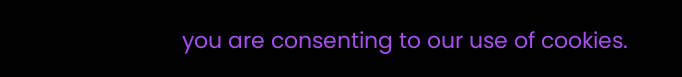you are consenting to our use of cookies.